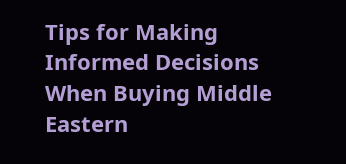Tips for Making Informed Decisions When Buying Middle Eastern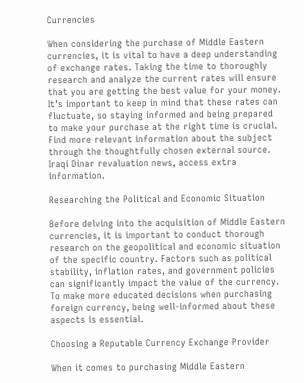Currencies

When considering the purchase of Middle Eastern currencies, it is vital to have a deep understanding of exchange rates. Taking the time to thoroughly research and analyze the current rates will ensure that you are getting the best value for your money. It’s important to keep in mind that these rates can fluctuate, so staying informed and being prepared to make your purchase at the right time is crucial. Find more relevant information about the subject through the thoughtfully chosen external source. Iraqi Dinar revaluation news, access extra information.

Researching the Political and Economic Situation

Before delving into the acquisition of Middle Eastern currencies, it is important to conduct thorough research on the geopolitical and economic situation of the specific country. Factors such as political stability, inflation rates, and government policies can significantly impact the value of the currency. To make more educated decisions when purchasing foreign currency, being well-informed about these aspects is essential.

Choosing a Reputable Currency Exchange Provider

When it comes to purchasing Middle Eastern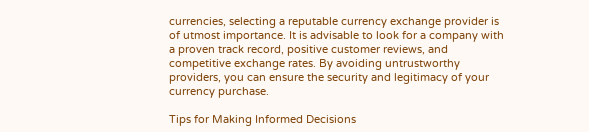currencies, selecting a reputable currency exchange provider is of utmost importance. It is advisable to look for a company with a proven track record, positive customer reviews, and competitive exchange rates. By avoiding untrustworthy providers, you can ensure the security and legitimacy of your currency purchase.

Tips for Making Informed Decisions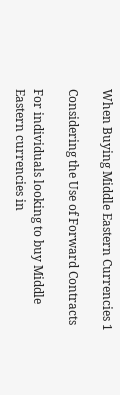When Buying Middle Eastern Currencies 1

Considering the Use of Forward Contracts

For individuals looking to buy Middle Eastern currencies in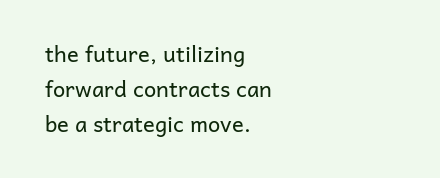the future, utilizing forward contracts can be a strategic move.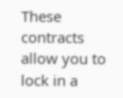These contracts allow you to lock in a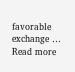favorable exchange … Read more